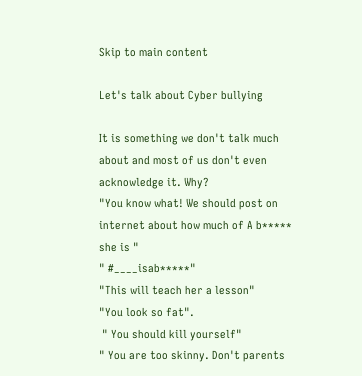Skip to main content

Let's talk about Cyber bullying

It is something we don't talk much about and most of us don't even acknowledge it. Why?
"You know what! We should post on internet about how much of A b***** she is "
" #____isab*****"
"This will teach her a lesson"
"You look so fat".
 " You should kill yourself"
" You are too skinny. Don't parents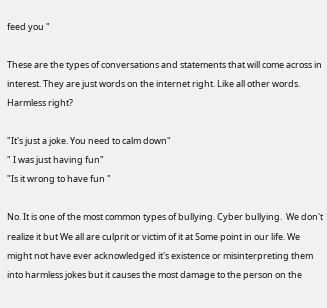feed you "

These are the types of conversations and statements that will come across in interest. They are just words on the internet right. Like all other words. Harmless right?

"It's just a joke. You need to calm down"
" I was just having fun"
"Is it wrong to have fun "

No. It is one of the most common types of bullying. Cyber bullying.  We don't realize it but We all are culprit or victim of it at Some point in our life. We might not have ever acknowledged it's existence or misinterpreting them into harmless jokes but it causes the most damage to the person on the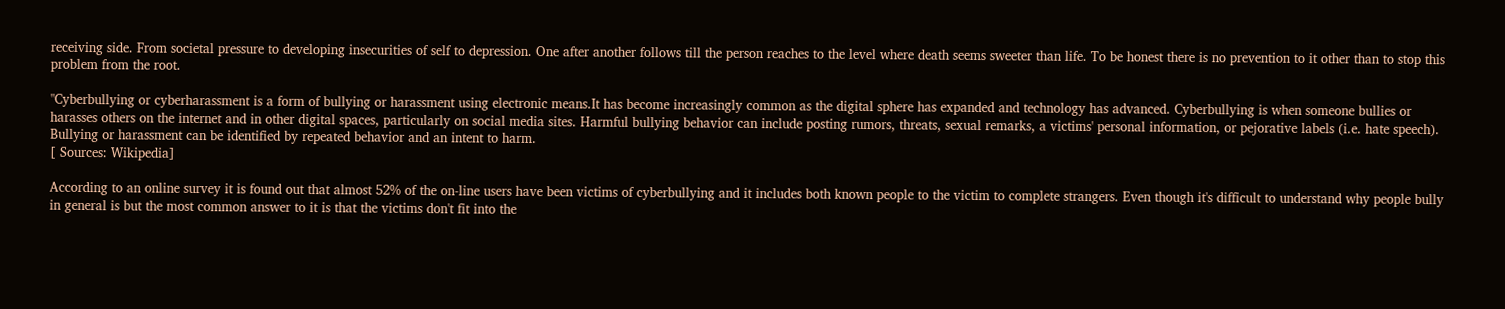receiving side. From societal pressure to developing insecurities of self to depression. One after another follows till the person reaches to the level where death seems sweeter than life. To be honest there is no prevention to it other than to stop this problem from the root.

"Cyberbullying or cyberharassment is a form of bullying or harassment using electronic means.It has become increasingly common as the digital sphere has expanded and technology has advanced. Cyberbullying is when someone bullies or harasses others on the internet and in other digital spaces, particularly on social media sites. Harmful bullying behavior can include posting rumors, threats, sexual remarks, a victims' personal information, or pejorative labels (i.e. hate speech). Bullying or harassment can be identified by repeated behavior and an intent to harm.
[ Sources: Wikipedia]

According to an online survey it is found out that almost 52% of the on-line users have been victims of cyberbullying and it includes both known people to the victim to complete strangers. Even though it's difficult to understand why people bully in general is but the most common answer to it is that the victims don't fit into the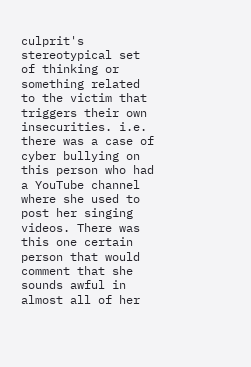culprit's stereotypical set of thinking or something related to the victim that triggers their own insecurities. i.e. there was a case of cyber bullying on this person who had a YouTube channel where she used to post her singing videos. There was this one certain person that would comment that she sounds awful in almost all of her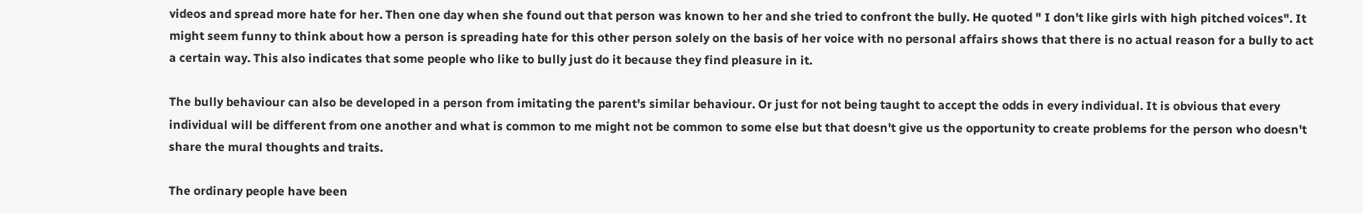videos and spread more hate for her. Then one day when she found out that person was known to her and she tried to confront the bully. He quoted " I don't like girls with high pitched voices". It might seem funny to think about how a person is spreading hate for this other person solely on the basis of her voice with no personal affairs shows that there is no actual reason for a bully to act a certain way. This also indicates that some people who like to bully just do it because they find pleasure in it.

The bully behaviour can also be developed in a person from imitating the parent's similar behaviour. Or just for not being taught to accept the odds in every individual. It is obvious that every individual will be different from one another and what is common to me might not be common to some else but that doesn't give us the opportunity to create problems for the person who doesn't share the mural thoughts and traits.

The ordinary people have been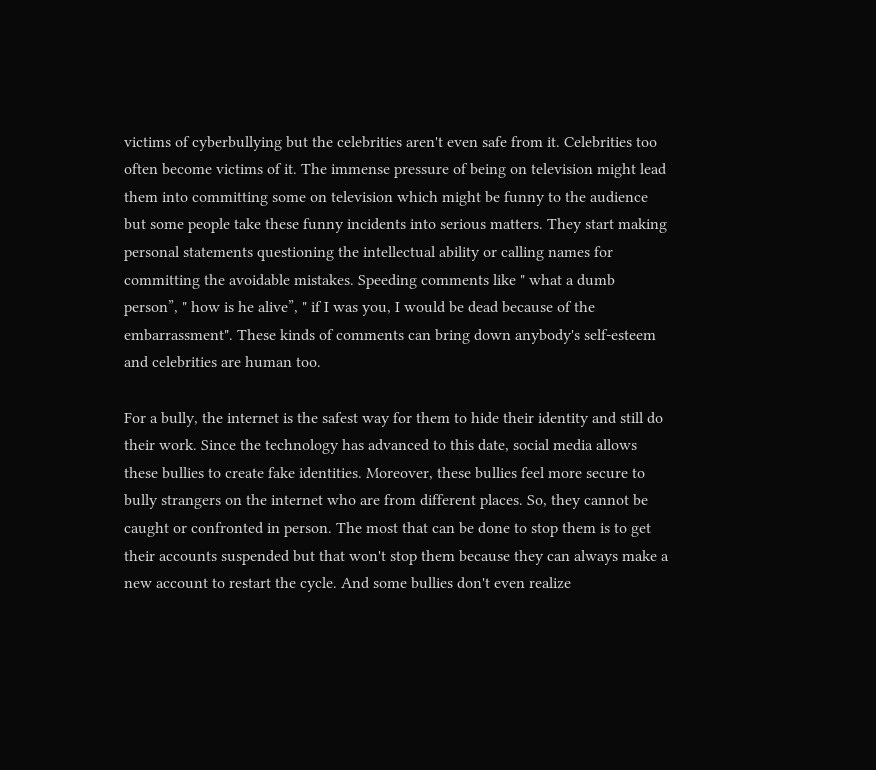victims of cyberbullying but the celebrities aren't even safe from it. Celebrities too often become victims of it. The immense pressure of being on television might lead them into committing some on television which might be funny to the audience but some people take these funny incidents into serious matters. They start making personal statements questioning the intellectual ability or calling names for committing the avoidable mistakes. Speeding comments like " what a dumb person”, " how is he alive”, " if I was you, I would be dead because of the embarrassment". These kinds of comments can bring down anybody's self-esteem and celebrities are human too.

For a bully, the internet is the safest way for them to hide their identity and still do their work. Since the technology has advanced to this date, social media allows these bullies to create fake identities. Moreover, these bullies feel more secure to bully strangers on the internet who are from different places. So, they cannot be caught or confronted in person. The most that can be done to stop them is to get their accounts suspended but that won't stop them because they can always make a new account to restart the cycle. And some bullies don't even realize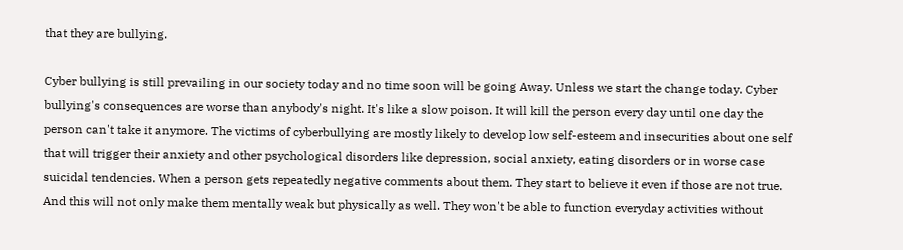that they are bullying.

Cyber bullying is still prevailing in our society today and no time soon will be going Away. Unless we start the change today. Cyber bullying's consequences are worse than anybody's night. It's like a slow poison. It will kill the person every day until one day the person can't take it anymore. The victims of cyberbullying are mostly likely to develop low self-esteem and insecurities about one self that will trigger their anxiety and other psychological disorders like depression, social anxiety, eating disorders or in worse case suicidal tendencies. When a person gets repeatedly negative comments about them. They start to believe it even if those are not true. And this will not only make them mentally weak but physically as well. They won't be able to function everyday activities without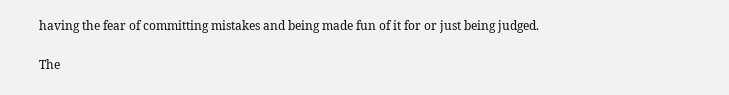having the fear of committing mistakes and being made fun of it for or just being judged.

The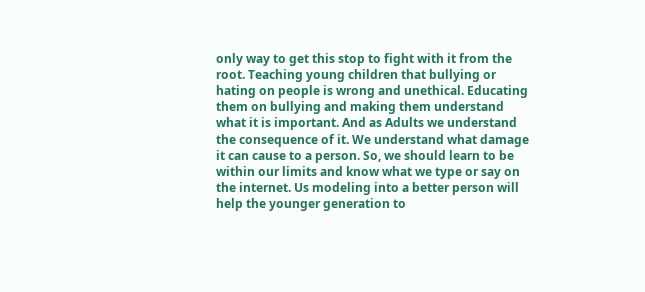only way to get this stop to fight with it from the root. Teaching young children that bullying or hating on people is wrong and unethical. Educating them on bullying and making them understand what it is important. And as Adults we understand the consequence of it. We understand what damage it can cause to a person. So, we should learn to be within our limits and know what we type or say on the internet. Us modeling into a better person will help the younger generation to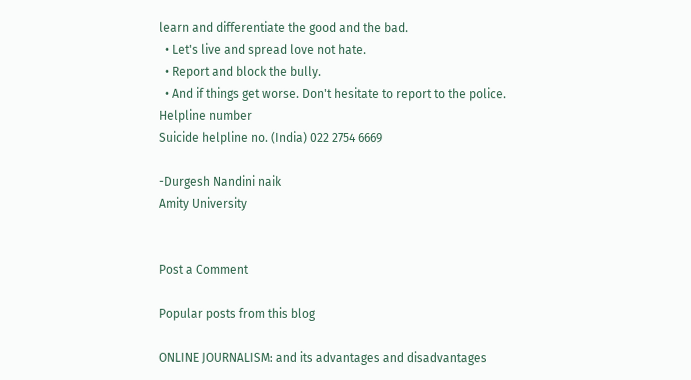learn and differentiate the good and the bad.
  • Let's live and spread love not hate.
  • Report and block the bully.
  • And if things get worse. Don't hesitate to report to the police.
Helpline number
Suicide helpline no. (India) 022 2754 6669

-Durgesh Nandini naik
Amity University


Post a Comment

Popular posts from this blog

ONLINE JOURNALISM: and its advantages and disadvantages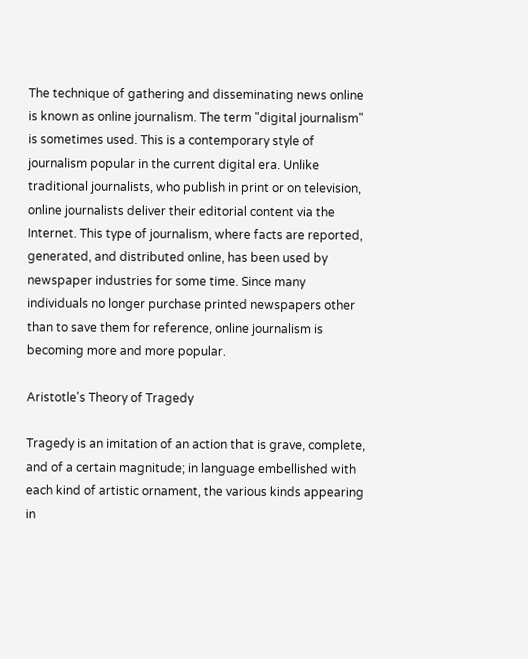The technique of gathering and disseminating news online is known as online journalism. The term "digital journalism" is sometimes used. This is a contemporary style of journalism popular in the current digital era. Unlike traditional journalists, who publish in print or on television, online journalists deliver their editorial content via the Internet. This type of journalism, where facts are reported, generated, and distributed online, has been used by newspaper industries for some time. Since many individuals no longer purchase printed newspapers other than to save them for reference, online journalism is becoming more and more popular.

Aristotle's Theory of Tragedy

Tragedy is an imitation of an action that is grave, complete, and of a certain magnitude; in language embellished with each kind of artistic ornament, the various kinds appearing in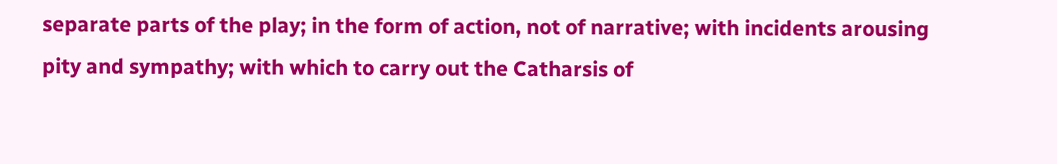separate parts of the play; in the form of action, not of narrative; with incidents arousing pity and sympathy; with which to carry out the Catharsis of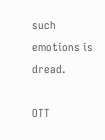such emotions is dread.

OTT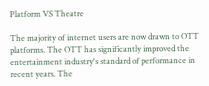Platform VS Theatre

The majority of internet users are now drawn to OTT platforms. The OTT has significantly improved the entertainment industry's standard of performance in recent years. The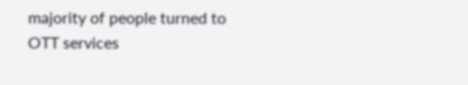majority of people turned to OTT services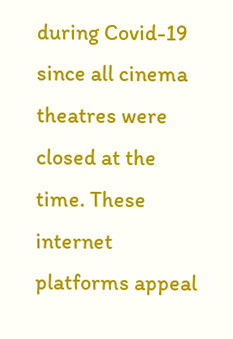during Covid-19 since all cinema theatres were closed at the time. These internet platforms appeal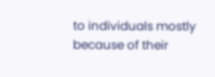to individuals mostly because of their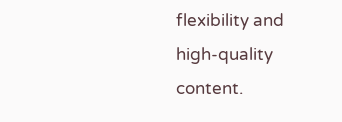flexibility and high-quality content.